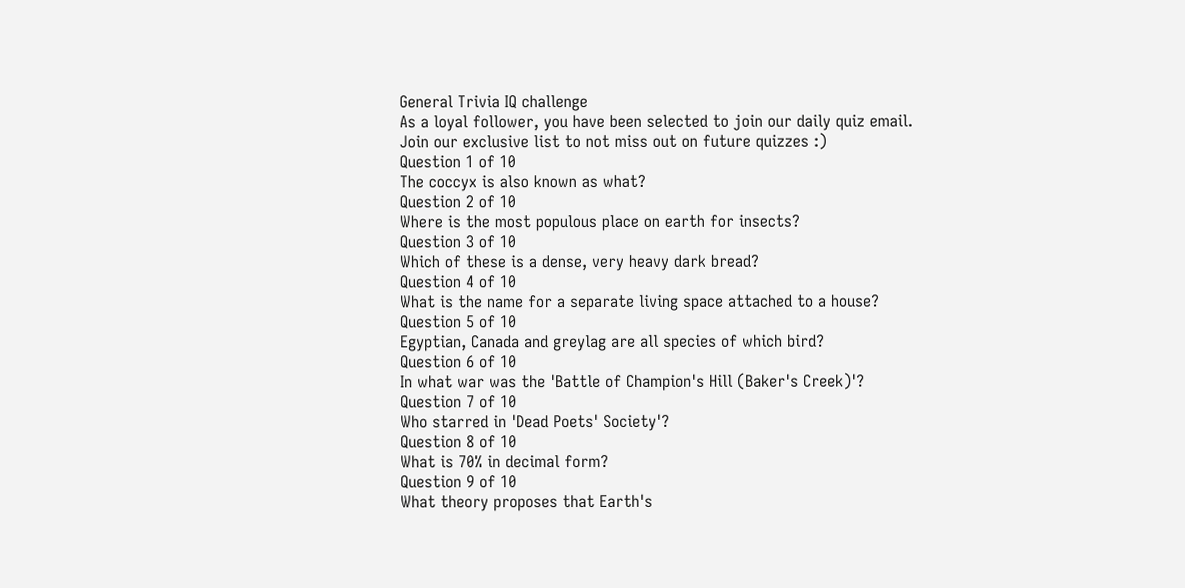General Trivia IQ challenge
As a loyal follower, you have been selected to join our daily quiz email.
Join our exclusive list to not miss out on future quizzes :)
Question 1 of 10
The coccyx is also known as what?
Question 2 of 10
Where is the most populous place on earth for insects?
Question 3 of 10
Which of these is a dense, very heavy dark bread?
Question 4 of 10
What is the name for a separate living space attached to a house?
Question 5 of 10
Egyptian, Canada and greylag are all species of which bird?
Question 6 of 10
In what war was the 'Battle of Champion's Hill (Baker's Creek)'?
Question 7 of 10
Who starred in 'Dead Poets' Society'?
Question 8 of 10
What is 70% in decimal form?
Question 9 of 10
What theory proposes that Earth's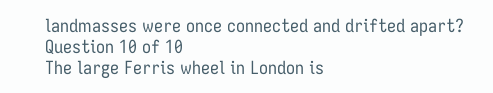landmasses were once connected and drifted apart?
Question 10 of 10
The large Ferris wheel in London is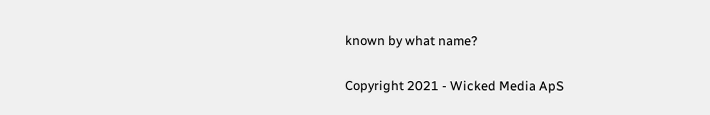known by what name?

Copyright 2021 - Wicked Media ApS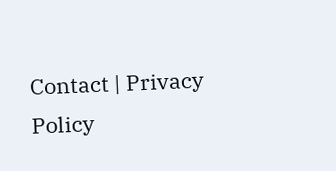Contact | Privacy Policy